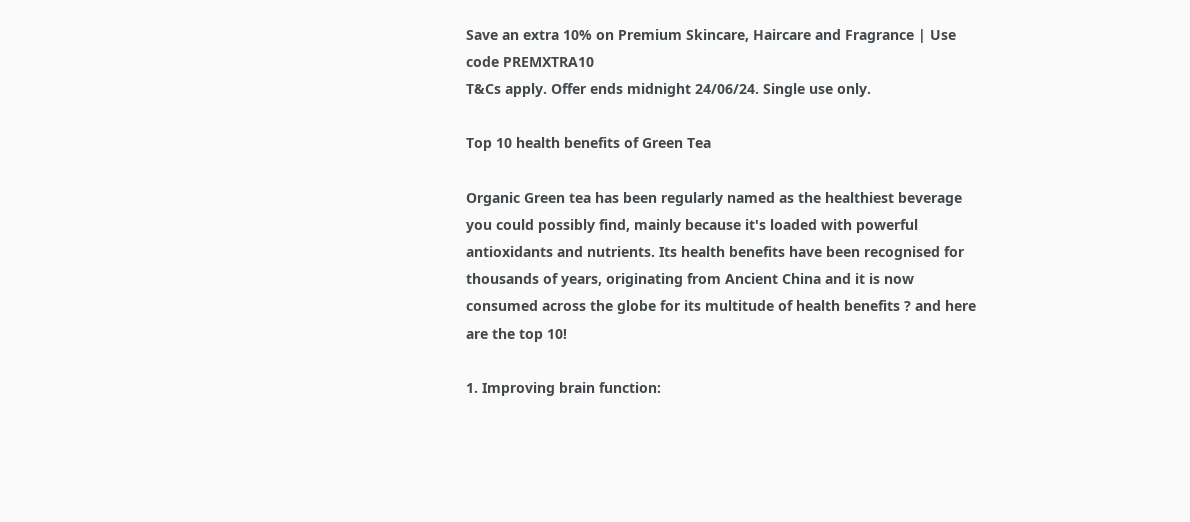Save an extra 10% on Premium Skincare, Haircare and Fragrance | Use code PREMXTRA10
T&Cs apply. Offer ends midnight 24/06/24. Single use only.

Top 10 health benefits of Green Tea

Organic Green tea has been regularly named as the healthiest beverage you could possibly find, mainly because it's loaded with powerful antioxidants and nutrients. Its health benefits have been recognised for thousands of years, originating from Ancient China and it is now consumed across the globe for its multitude of health benefits ? and here are the top 10!

1. Improving brain function: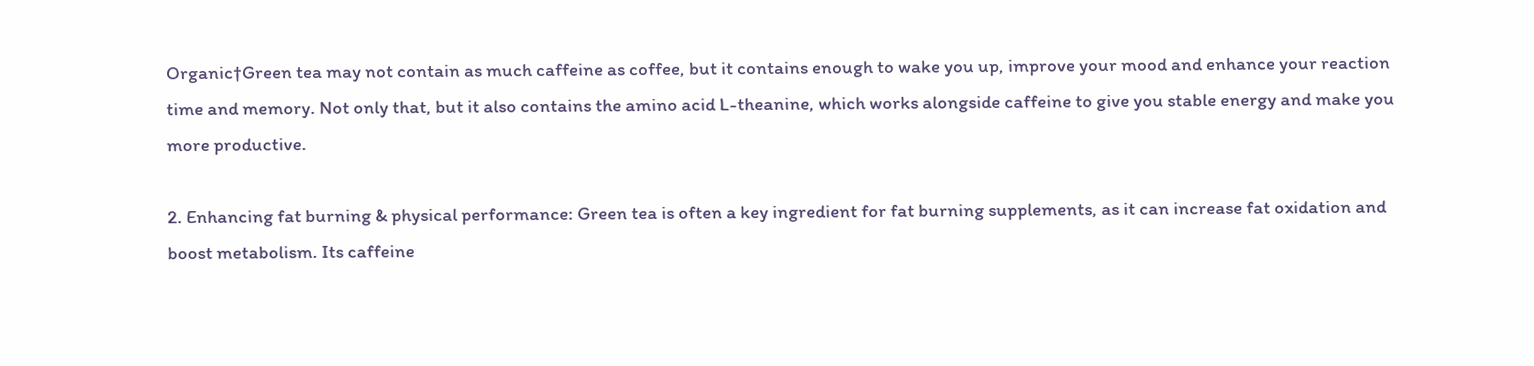Organic†Green tea may not contain as much caffeine as coffee, but it contains enough to wake you up, improve your mood and enhance your reaction time and memory. Not only that, but it also contains the amino acid L-theanine, which works alongside caffeine to give you stable energy and make you more productive.

2. Enhancing fat burning & physical performance: Green tea is often a key ingredient for fat burning supplements, as it can increase fat oxidation and boost metabolism. Its caffeine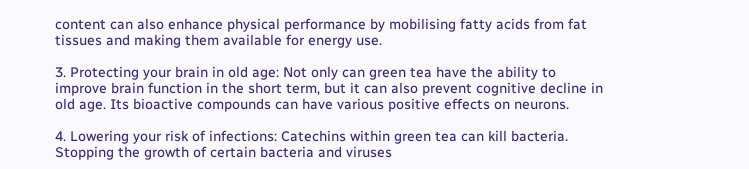content can also enhance physical performance by mobilising fatty acids from fat tissues and making them available for energy use.

3. Protecting your brain in old age: Not only can green tea have the ability to improve brain function in the short term, but it can also prevent cognitive decline in old age. Its bioactive compounds can have various positive effects on neurons.

4. Lowering your risk of infections: Catechins within green tea can kill bacteria. Stopping the growth of certain bacteria and viruses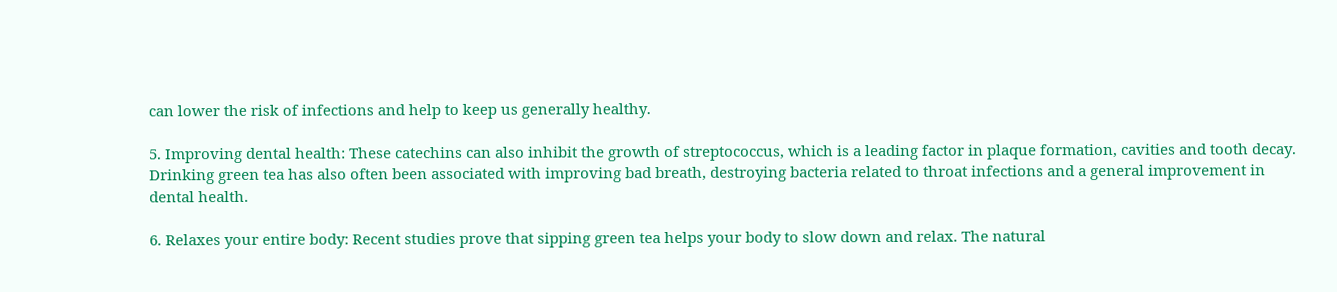can lower the risk of infections and help to keep us generally healthy.

5. Improving dental health: These catechins can also inhibit the growth of streptococcus, which is a leading factor in plaque formation, cavities and tooth decay. Drinking green tea has also often been associated with improving bad breath, destroying bacteria related to throat infections and a general improvement in dental health.

6. Relaxes your entire body: Recent studies prove that sipping green tea helps your body to slow down and relax. The natural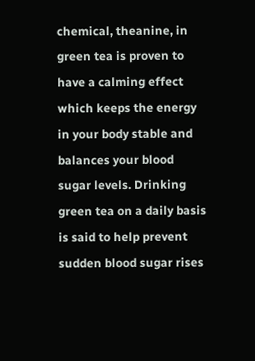chemical, theanine, in green tea is proven to have a calming effect which keeps the energy in your body stable and balances your blood sugar levels. Drinking green tea on a daily basis is said to help prevent sudden blood sugar rises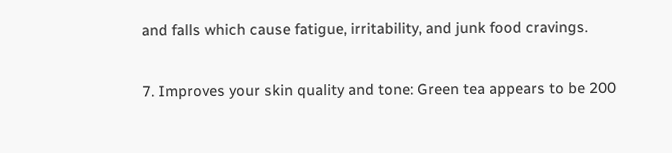and falls which cause fatigue, irritability, and junk food cravings.

7. Improves your skin quality and tone: Green tea appears to be 200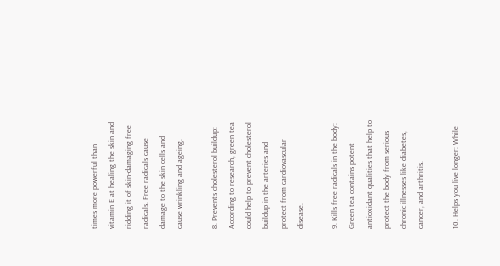times more powerful than vitamin E at healing the skin and ridding it of skin-damaging free radicals. Free radicals cause damage to the skin cells and cause wrinkling and ageing.

8. Prevents cholesterol buildup: According to research, green tea could help to prevent cholesterol buildup in the arteries and protect from cardiovascular disease.

9. Kills free radicals in the body: Green tea contains potent antioxidant qualities that help to protect the body from serious chronic illnesses like diabetes, cancer, and arthritis.

10. Helps you live longer: While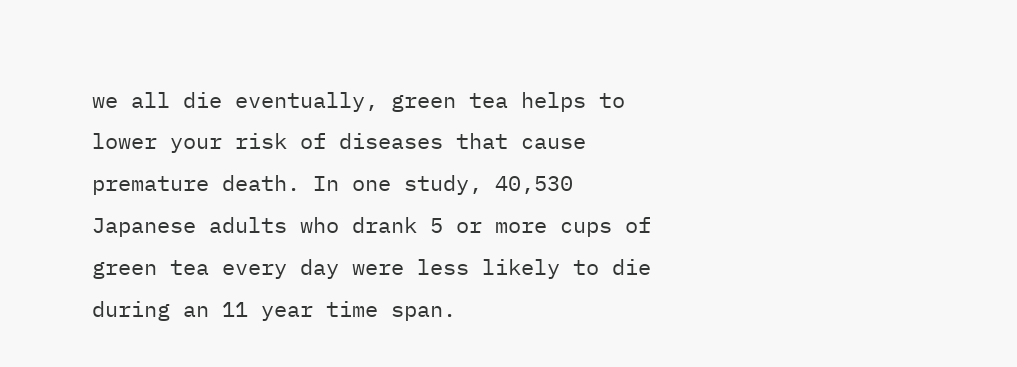we all die eventually, green tea helps to lower your risk of diseases that cause premature death. In one study, 40,530 Japanese adults who drank 5 or more cups of green tea every day were less likely to die during an 11 year time span.